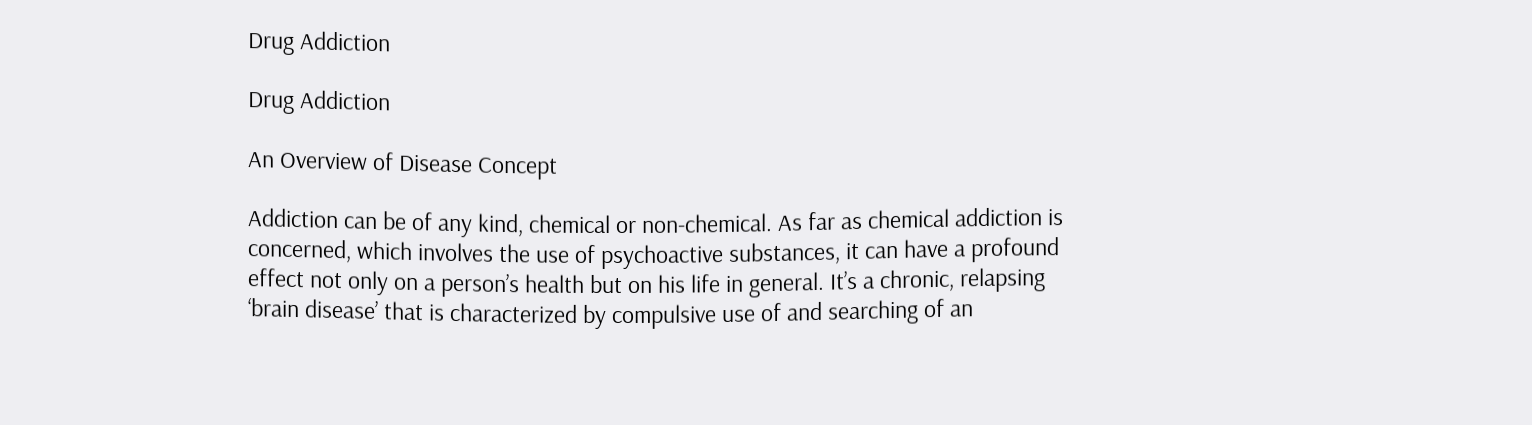Drug Addiction

Drug Addiction

An Overview of Disease Concept

Addiction can be of any kind, chemical or non-chemical. As far as chemical addiction is concerned, which involves the use of psychoactive substances, it can have a profound effect not only on a person’s health but on his life in general. It’s a chronic, relapsing ‘brain disease’ that is characterized by compulsive use of and searching of an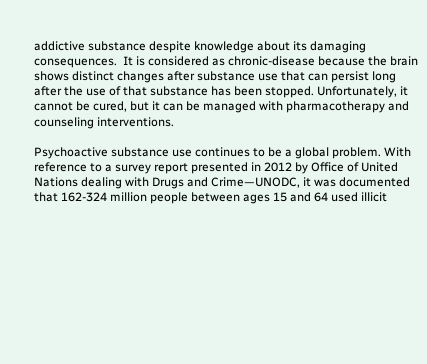addictive substance despite knowledge about its damaging consequences.  It is considered as chronic-disease because the brain shows distinct changes after substance use that can persist long after the use of that substance has been stopped. Unfortunately, it cannot be cured, but it can be managed with pharmacotherapy and counseling interventions.

Psychoactive substance use continues to be a global problem. With reference to a survey report presented in 2012 by Office of United Nations dealing with Drugs and Crime—UNODC, it was documented that 162-324 million people between ages 15 and 64 used illicit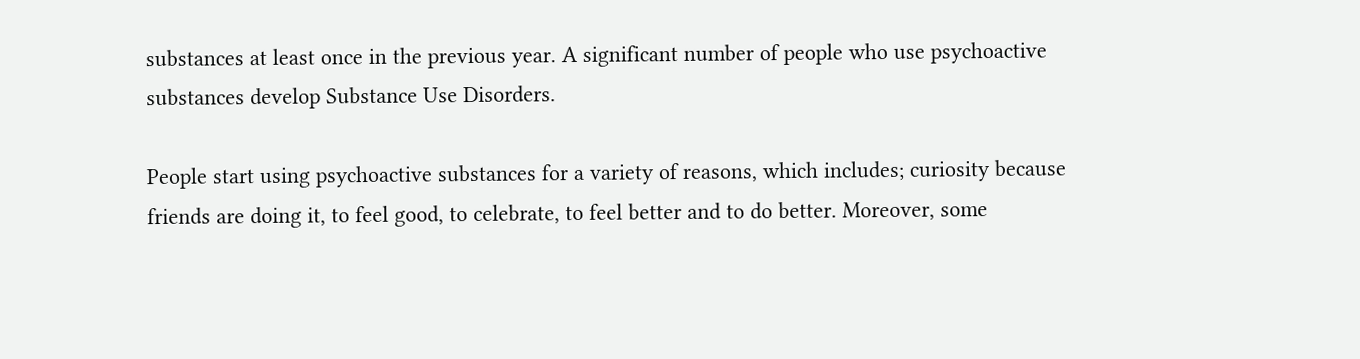substances at least once in the previous year. A significant number of people who use psychoactive substances develop Substance Use Disorders.

People start using psychoactive substances for a variety of reasons, which includes; curiosity because friends are doing it, to feel good, to celebrate, to feel better and to do better. Moreover, some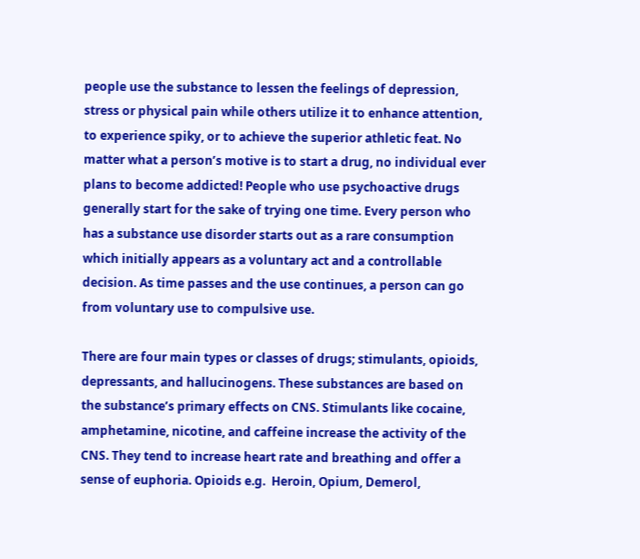people use the substance to lessen the feelings of depression, stress or physical pain while others utilize it to enhance attention, to experience spiky, or to achieve the superior athletic feat. No matter what a person’s motive is to start a drug, no individual ever plans to become addicted! People who use psychoactive drugs generally start for the sake of trying one time. Every person who has a substance use disorder starts out as a rare consumption which initially appears as a voluntary act and a controllable decision. As time passes and the use continues, a person can go from voluntary use to compulsive use.

There are four main types or classes of drugs; stimulants, opioids, depressants, and hallucinogens. These substances are based on the substance’s primary effects on CNS. Stimulants like cocaine, amphetamine, nicotine, and caffeine increase the activity of the CNS. They tend to increase heart rate and breathing and offer a sense of euphoria. Opioids e.g.  Heroin, Opium, Demerol,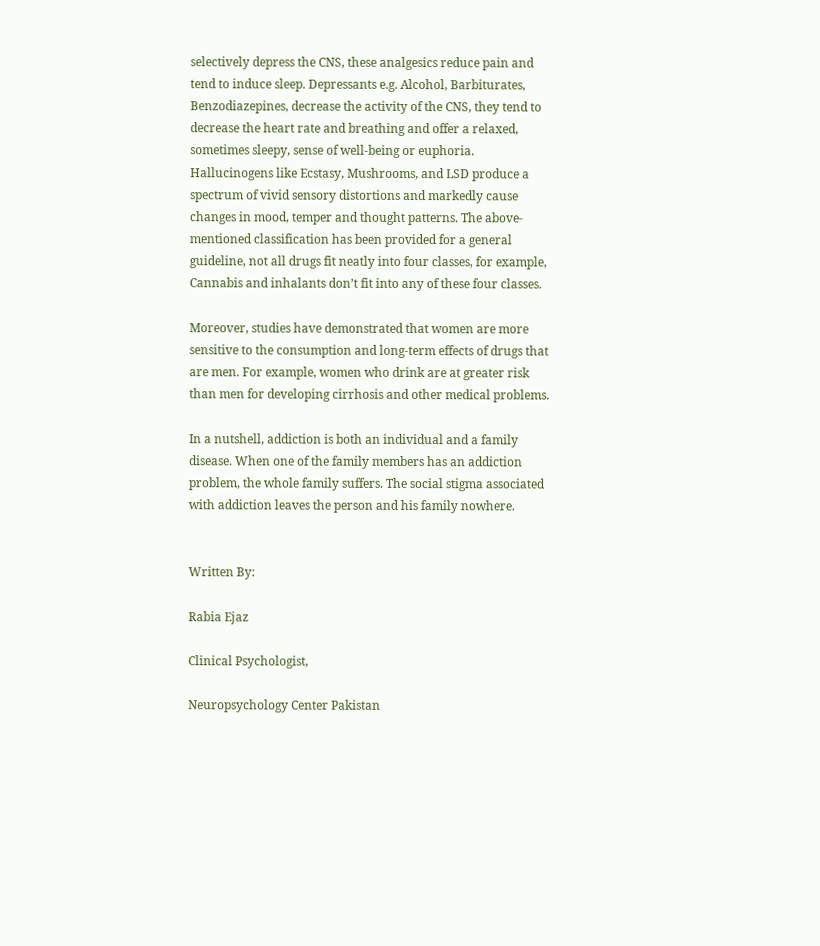selectively depress the CNS, these analgesics reduce pain and tend to induce sleep. Depressants e.g. Alcohol, Barbiturates, Benzodiazepines, decrease the activity of the CNS, they tend to decrease the heart rate and breathing and offer a relaxed, sometimes sleepy, sense of well-being or euphoria. Hallucinogens like Ecstasy, Mushrooms, and LSD produce a spectrum of vivid sensory distortions and markedly cause changes in mood, temper and thought patterns. The above-mentioned classification has been provided for a general guideline, not all drugs fit neatly into four classes, for example, Cannabis and inhalants don’t fit into any of these four classes.

Moreover, studies have demonstrated that women are more sensitive to the consumption and long-term effects of drugs that are men. For example, women who drink are at greater risk than men for developing cirrhosis and other medical problems.

In a nutshell, addiction is both an individual and a family disease. When one of the family members has an addiction problem, the whole family suffers. The social stigma associated with addiction leaves the person and his family nowhere.


Written By:

Rabia Ejaz

Clinical Psychologist,

Neuropsychology Center Pakistan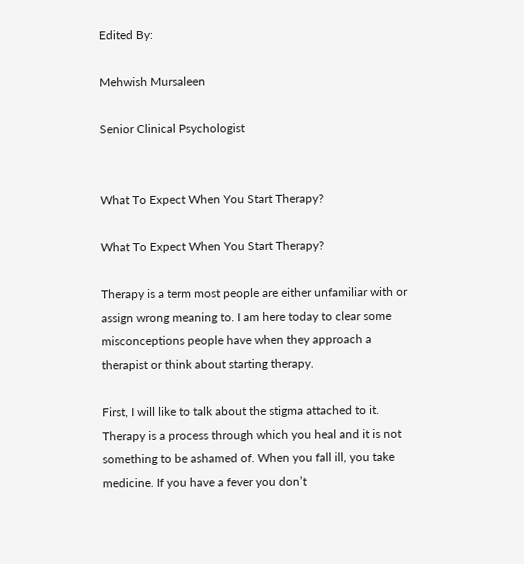Edited By:

Mehwish Mursaleen

Senior Clinical Psychologist


What To Expect When You Start Therapy?

What To Expect When You Start Therapy?

Therapy is a term most people are either unfamiliar with or assign wrong meaning to. I am here today to clear some misconceptions people have when they approach a therapist or think about starting therapy.

First, I will like to talk about the stigma attached to it. Therapy is a process through which you heal and it is not something to be ashamed of. When you fall ill, you take medicine. If you have a fever you don’t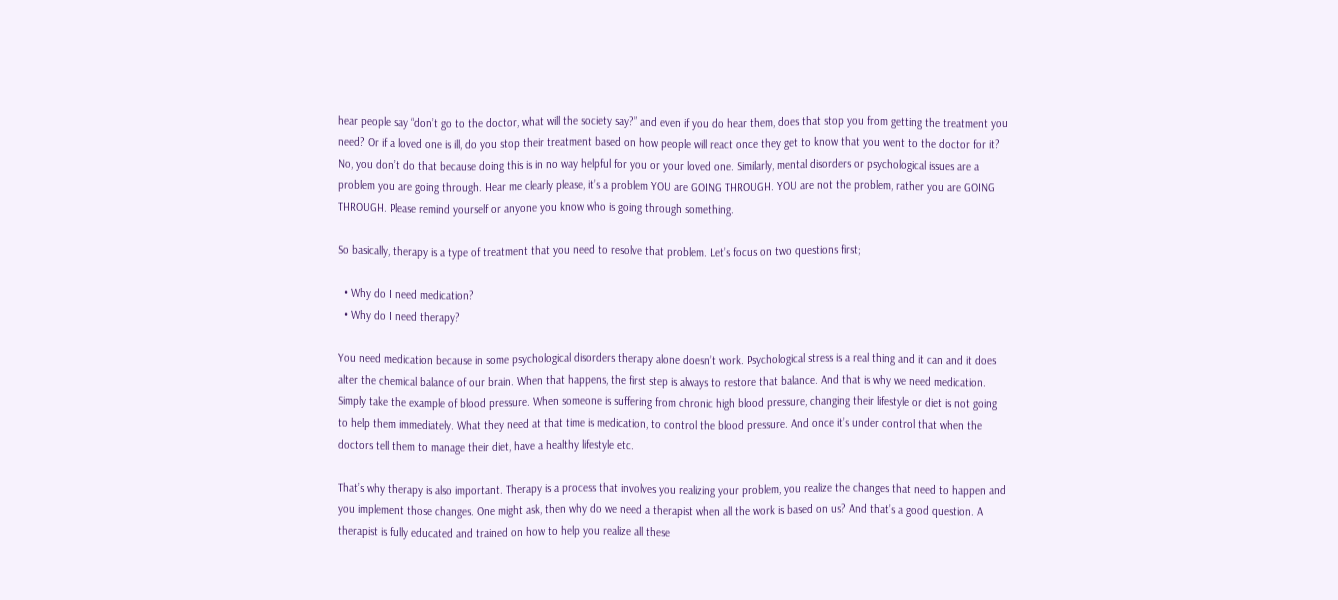hear people say “don’t go to the doctor, what will the society say?” and even if you do hear them, does that stop you from getting the treatment you need? Or if a loved one is ill, do you stop their treatment based on how people will react once they get to know that you went to the doctor for it? No, you don’t do that because doing this is in no way helpful for you or your loved one. Similarly, mental disorders or psychological issues are a problem you are going through. Hear me clearly please, it’s a problem YOU are GOING THROUGH. YOU are not the problem, rather you are GOING THROUGH. Please remind yourself or anyone you know who is going through something.

So basically, therapy is a type of treatment that you need to resolve that problem. Let’s focus on two questions first;

  • Why do I need medication?
  • Why do I need therapy?

You need medication because in some psychological disorders therapy alone doesn’t work. Psychological stress is a real thing and it can and it does alter the chemical balance of our brain. When that happens, the first step is always to restore that balance. And that is why we need medication. Simply take the example of blood pressure. When someone is suffering from chronic high blood pressure, changing their lifestyle or diet is not going to help them immediately. What they need at that time is medication, to control the blood pressure. And once it’s under control that when the doctors tell them to manage their diet, have a healthy lifestyle etc.

That’s why therapy is also important. Therapy is a process that involves you realizing your problem, you realize the changes that need to happen and you implement those changes. One might ask, then why do we need a therapist when all the work is based on us? And that’s a good question. A therapist is fully educated and trained on how to help you realize all these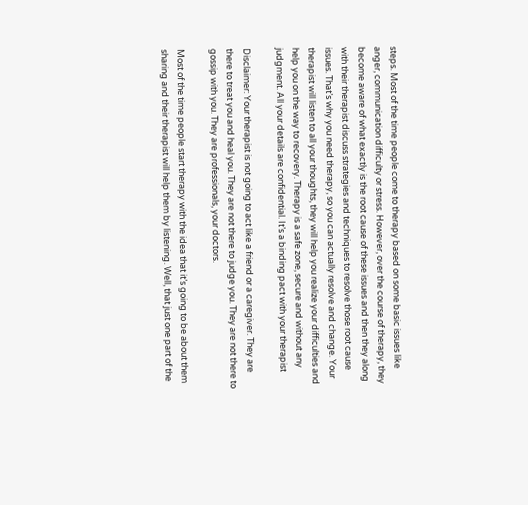steps. Most of the time people come to therapy based on some basic issues like anger, communication difficulty or stress. However, over the course of therapy, they become aware of what exactly is the root cause of these issues and then they along with their therapist discuss strategies and techniques to resolve those root cause issues. That’s why you need therapy, so you can actually resolve and change. Your therapist will listen to all your thoughts, they will help you realize your difficulties and help you on the way to recovery. Therapy is a safe zone, secure and without any judgment. All your details are confidential. It’s a binding pact with your therapist

Disclaimer: Your therapist is not going to act like a friend or a caregiver. They are there to treat you and heal you. They are not there to judge you. They are not there to gossip with you. They are professionals, your doctors.

Most of the time people start therapy with the idea that it’s going to be about them sharing and their therapist will help them by listening. Well, that just one part of the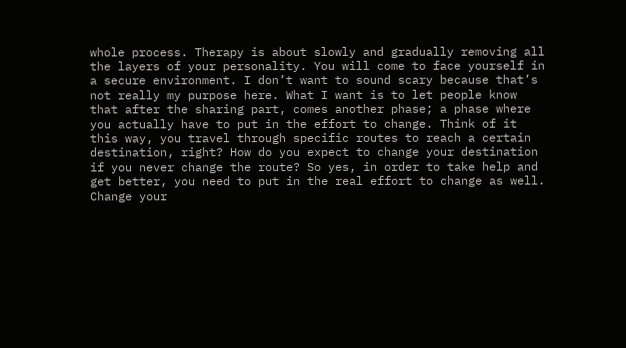whole process. Therapy is about slowly and gradually removing all the layers of your personality. You will come to face yourself in a secure environment. I don’t want to sound scary because that’s not really my purpose here. What I want is to let people know that after the sharing part, comes another phase; a phase where you actually have to put in the effort to change. Think of it this way, you travel through specific routes to reach a certain destination, right? How do you expect to change your destination if you never change the route? So yes, in order to take help and get better, you need to put in the real effort to change as well. Change your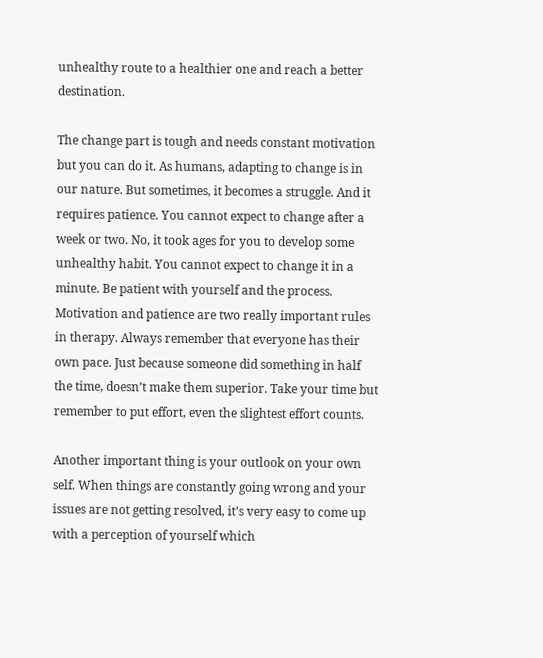unhealthy route to a healthier one and reach a better destination.

The change part is tough and needs constant motivation but you can do it. As humans, adapting to change is in our nature. But sometimes, it becomes a struggle. And it requires patience. You cannot expect to change after a week or two. No, it took ages for you to develop some unhealthy habit. You cannot expect to change it in a minute. Be patient with yourself and the process. Motivation and patience are two really important rules in therapy. Always remember that everyone has their own pace. Just because someone did something in half the time, doesn’t make them superior. Take your time but remember to put effort, even the slightest effort counts.

Another important thing is your outlook on your own self. When things are constantly going wrong and your issues are not getting resolved, it’s very easy to come up with a perception of yourself which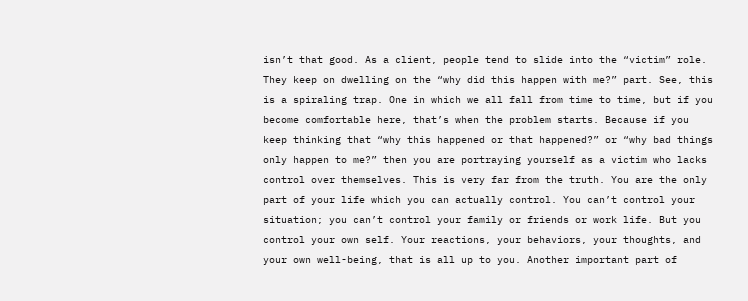isn’t that good. As a client, people tend to slide into the “victim” role. They keep on dwelling on the “why did this happen with me?” part. See, this is a spiraling trap. One in which we all fall from time to time, but if you become comfortable here, that’s when the problem starts. Because if you keep thinking that “why this happened or that happened?” or “why bad things only happen to me?” then you are portraying yourself as a victim who lacks control over themselves. This is very far from the truth. You are the only part of your life which you can actually control. You can’t control your situation; you can’t control your family or friends or work life. But you control your own self. Your reactions, your behaviors, your thoughts, and your own well-being, that is all up to you. Another important part of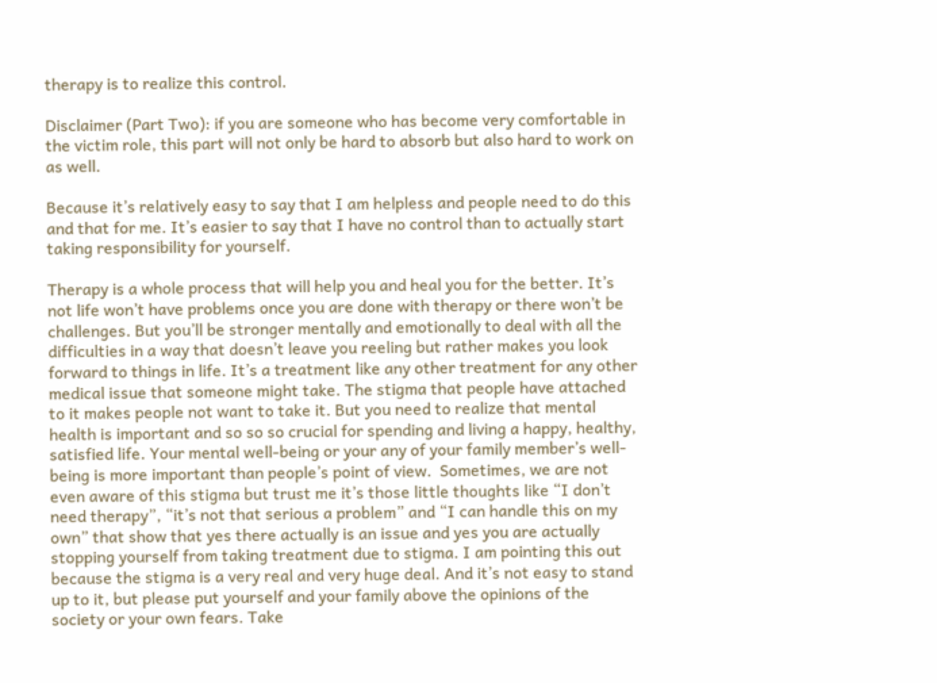therapy is to realize this control.

Disclaimer (Part Two): if you are someone who has become very comfortable in the victim role, this part will not only be hard to absorb but also hard to work on as well.

Because it’s relatively easy to say that I am helpless and people need to do this and that for me. It’s easier to say that I have no control than to actually start taking responsibility for yourself.

Therapy is a whole process that will help you and heal you for the better. It’s not life won’t have problems once you are done with therapy or there won’t be challenges. But you’ll be stronger mentally and emotionally to deal with all the difficulties in a way that doesn’t leave you reeling but rather makes you look forward to things in life. It’s a treatment like any other treatment for any other medical issue that someone might take. The stigma that people have attached to it makes people not want to take it. But you need to realize that mental health is important and so so so crucial for spending and living a happy, healthy, satisfied life. Your mental well-being or your any of your family member’s well-being is more important than people’s point of view.  Sometimes, we are not even aware of this stigma but trust me it’s those little thoughts like “I don’t need therapy”, “it’s not that serious a problem” and “I can handle this on my own” that show that yes there actually is an issue and yes you are actually stopping yourself from taking treatment due to stigma. I am pointing this out because the stigma is a very real and very huge deal. And it’s not easy to stand up to it, but please put yourself and your family above the opinions of the society or your own fears. Take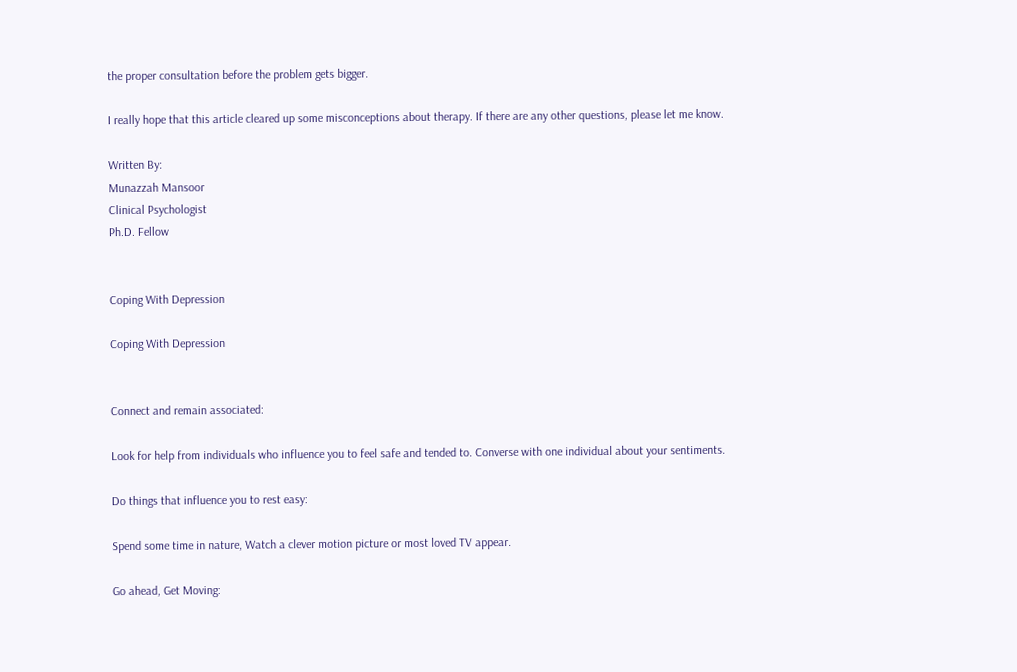the proper consultation before the problem gets bigger.

I really hope that this article cleared up some misconceptions about therapy. If there are any other questions, please let me know.

Written By:
Munazzah Mansoor
Clinical Psychologist
Ph.D. Fellow


Coping With Depression

Coping With Depression


Connect and remain associated:

Look for help from individuals who influence you to feel safe and tended to. Converse with one individual about your sentiments.

Do things that influence you to rest easy:

Spend some time in nature, Watch a clever motion picture or most loved TV appear.

Go ahead, Get Moving: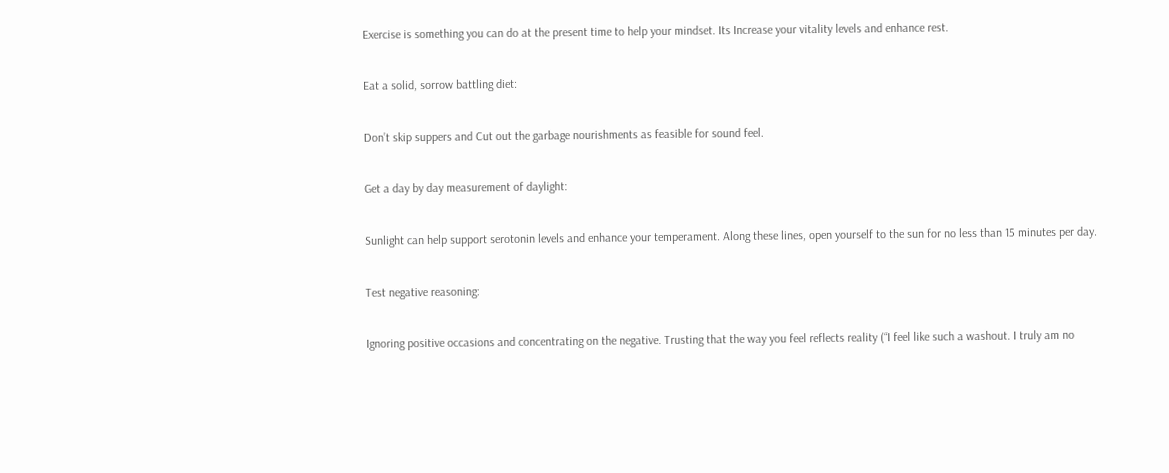Exercise is something you can do at the present time to help your mindset. Its Increase your vitality levels and enhance rest.

Eat a solid, sorrow battling diet:

Don’t skip suppers and Cut out the garbage nourishments as feasible for sound feel.

Get a day by day measurement of daylight:

Sunlight can help support serotonin levels and enhance your temperament. Along these lines, open yourself to the sun for no less than 15 minutes per day.

Test negative reasoning:

Ignoring positive occasions and concentrating on the negative. Trusting that the way you feel reflects reality (“I feel like such a washout. I truly am no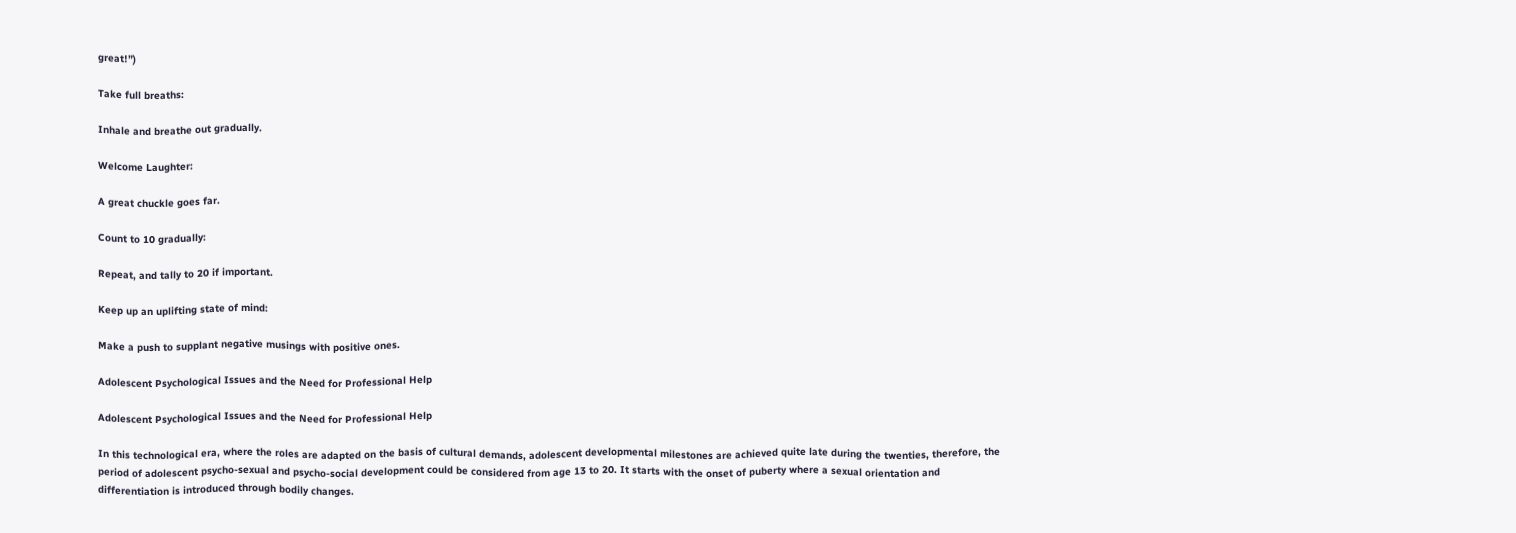great!”)

Take full breaths:

Inhale and breathe out gradually.

Welcome Laughter:

A great chuckle goes far.

Count to 10 gradually:

Repeat, and tally to 20 if important.

Keep up an uplifting state of mind:

Make a push to supplant negative musings with positive ones.

Adolescent Psychological Issues and the Need for Professional Help

Adolescent Psychological Issues and the Need for Professional Help

In this technological era, where the roles are adapted on the basis of cultural demands, adolescent developmental milestones are achieved quite late during the twenties, therefore, the period of adolescent psycho-sexual and psycho-social development could be considered from age 13 to 20. It starts with the onset of puberty where a sexual orientation and differentiation is introduced through bodily changes.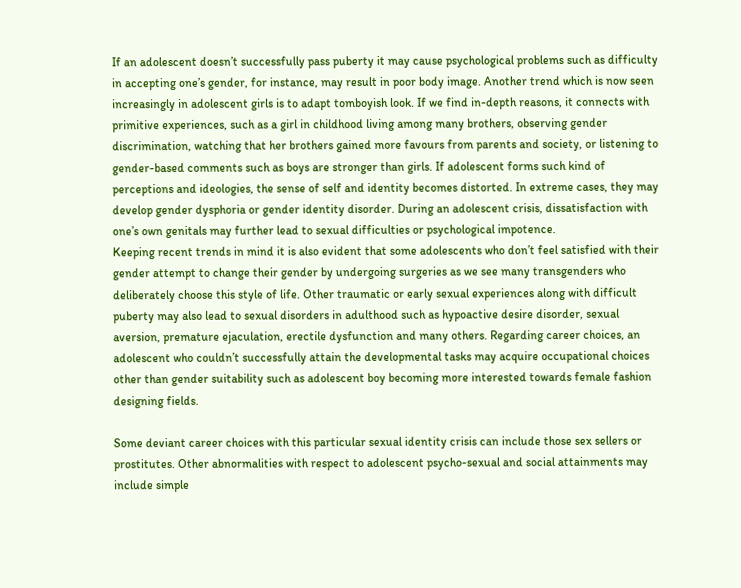If an adolescent doesn’t successfully pass puberty it may cause psychological problems such as difficulty in accepting one’s gender, for instance, may result in poor body image. Another trend which is now seen increasingly in adolescent girls is to adapt tomboyish look. If we find in-depth reasons, it connects with primitive experiences, such as a girl in childhood living among many brothers, observing gender discrimination, watching that her brothers gained more favours from parents and society, or listening to gender-based comments such as boys are stronger than girls. If adolescent forms such kind of perceptions and ideologies, the sense of self and identity becomes distorted. In extreme cases, they may develop gender dysphoria or gender identity disorder. During an adolescent crisis, dissatisfaction with one’s own genitals may further lead to sexual difficulties or psychological impotence.
Keeping recent trends in mind it is also evident that some adolescents who don’t feel satisfied with their gender attempt to change their gender by undergoing surgeries as we see many transgenders who deliberately choose this style of life. Other traumatic or early sexual experiences along with difficult puberty may also lead to sexual disorders in adulthood such as hypoactive desire disorder, sexual aversion, premature ejaculation, erectile dysfunction and many others. Regarding career choices, an adolescent who couldn’t successfully attain the developmental tasks may acquire occupational choices other than gender suitability such as adolescent boy becoming more interested towards female fashion designing fields.

Some deviant career choices with this particular sexual identity crisis can include those sex sellers or prostitutes. Other abnormalities with respect to adolescent psycho-sexual and social attainments may include simple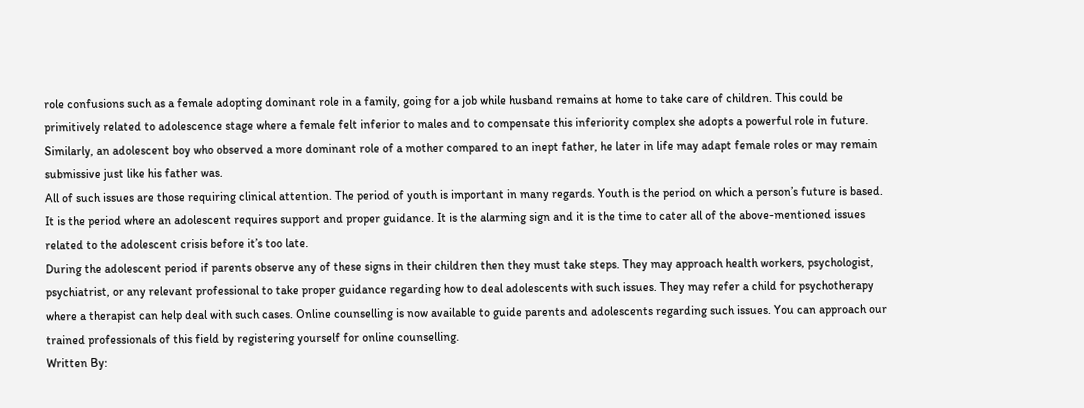role confusions such as a female adopting dominant role in a family, going for a job while husband remains at home to take care of children. This could be primitively related to adolescence stage where a female felt inferior to males and to compensate this inferiority complex she adopts a powerful role in future. Similarly, an adolescent boy who observed a more dominant role of a mother compared to an inept father, he later in life may adapt female roles or may remain submissive just like his father was.
All of such issues are those requiring clinical attention. The period of youth is important in many regards. Youth is the period on which a person’s future is based. It is the period where an adolescent requires support and proper guidance. It is the alarming sign and it is the time to cater all of the above-mentioned issues related to the adolescent crisis before it’s too late.
During the adolescent period if parents observe any of these signs in their children then they must take steps. They may approach health workers, psychologist, psychiatrist, or any relevant professional to take proper guidance regarding how to deal adolescents with such issues. They may refer a child for psychotherapy where a therapist can help deal with such cases. Online counselling is now available to guide parents and adolescents regarding such issues. You can approach our trained professionals of this field by registering yourself for online counselling.
Written By: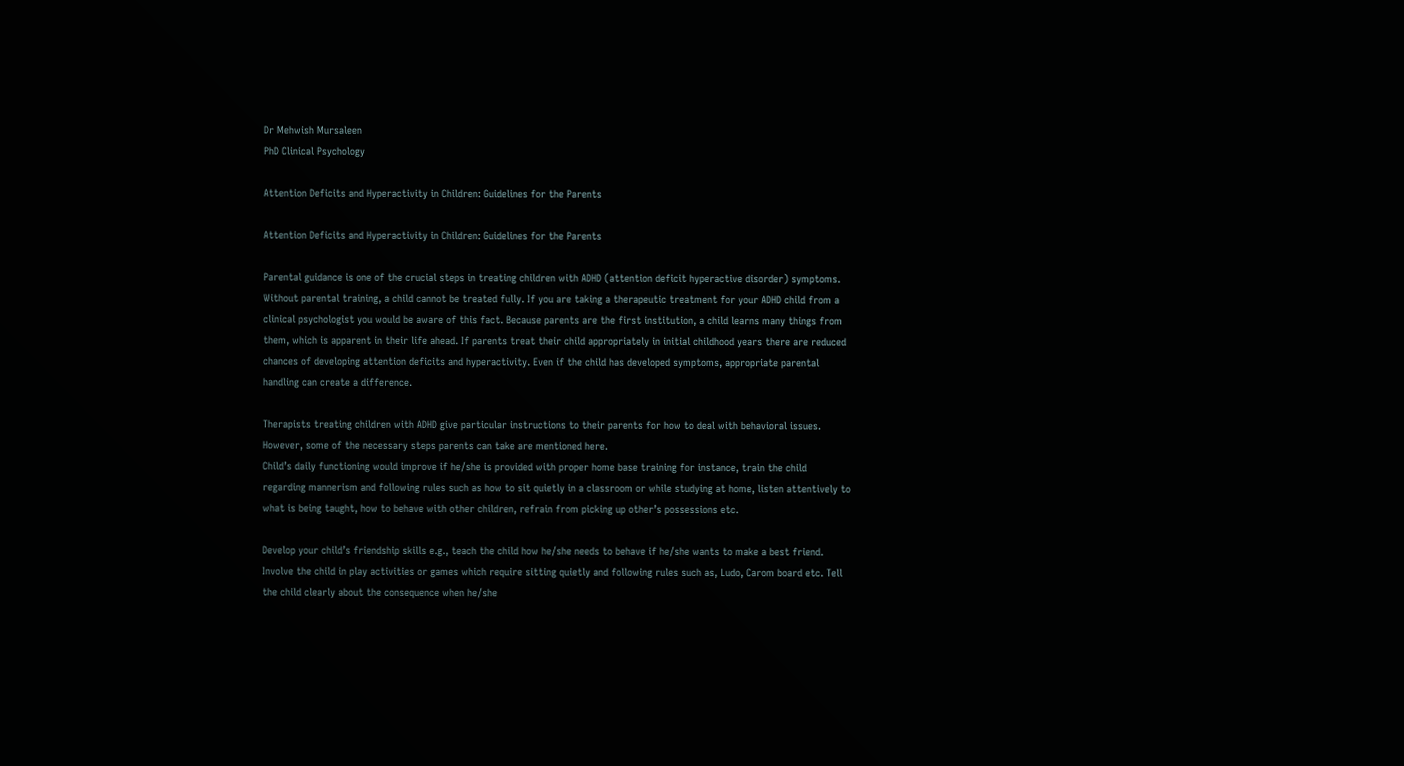Dr Mehwish Mursaleen
PhD Clinical Psychology

Attention Deficits and Hyperactivity in Children: Guidelines for the Parents

Attention Deficits and Hyperactivity in Children: Guidelines for the Parents

Parental guidance is one of the crucial steps in treating children with ADHD (attention deficit hyperactive disorder) symptoms. Without parental training, a child cannot be treated fully. If you are taking a therapeutic treatment for your ADHD child from a clinical psychologist you would be aware of this fact. Because parents are the first institution, a child learns many things from them, which is apparent in their life ahead. If parents treat their child appropriately in initial childhood years there are reduced chances of developing attention deficits and hyperactivity. Even if the child has developed symptoms, appropriate parental handling can create a difference.

Therapists treating children with ADHD give particular instructions to their parents for how to deal with behavioral issues. However, some of the necessary steps parents can take are mentioned here.
Child’s daily functioning would improve if he/she is provided with proper home base training for instance, train the child regarding mannerism and following rules such as how to sit quietly in a classroom or while studying at home, listen attentively to what is being taught, how to behave with other children, refrain from picking up other’s possessions etc.

Develop your child’s friendship skills e.g., teach the child how he/she needs to behave if he/she wants to make a best friend. Involve the child in play activities or games which require sitting quietly and following rules such as, Ludo, Carom board etc. Tell the child clearly about the consequence when he/she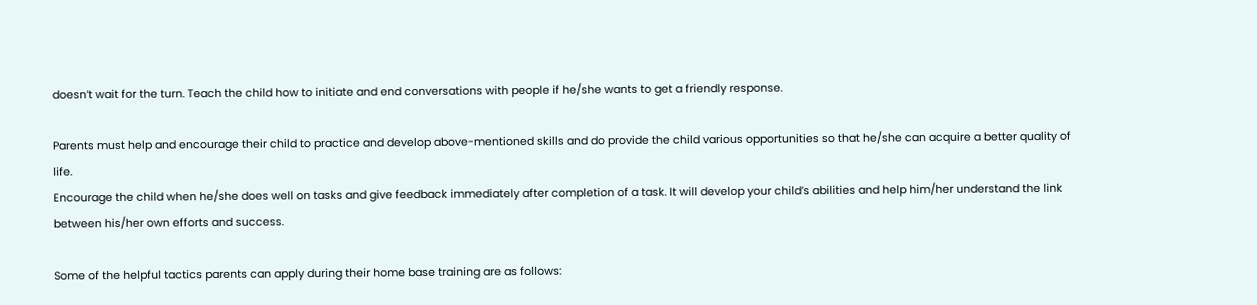doesn’t wait for the turn. Teach the child how to initiate and end conversations with people if he/she wants to get a friendly response.

Parents must help and encourage their child to practice and develop above-mentioned skills and do provide the child various opportunities so that he/she can acquire a better quality of life.
Encourage the child when he/she does well on tasks and give feedback immediately after completion of a task. It will develop your child’s abilities and help him/her understand the link between his/her own efforts and success.

Some of the helpful tactics parents can apply during their home base training are as follows: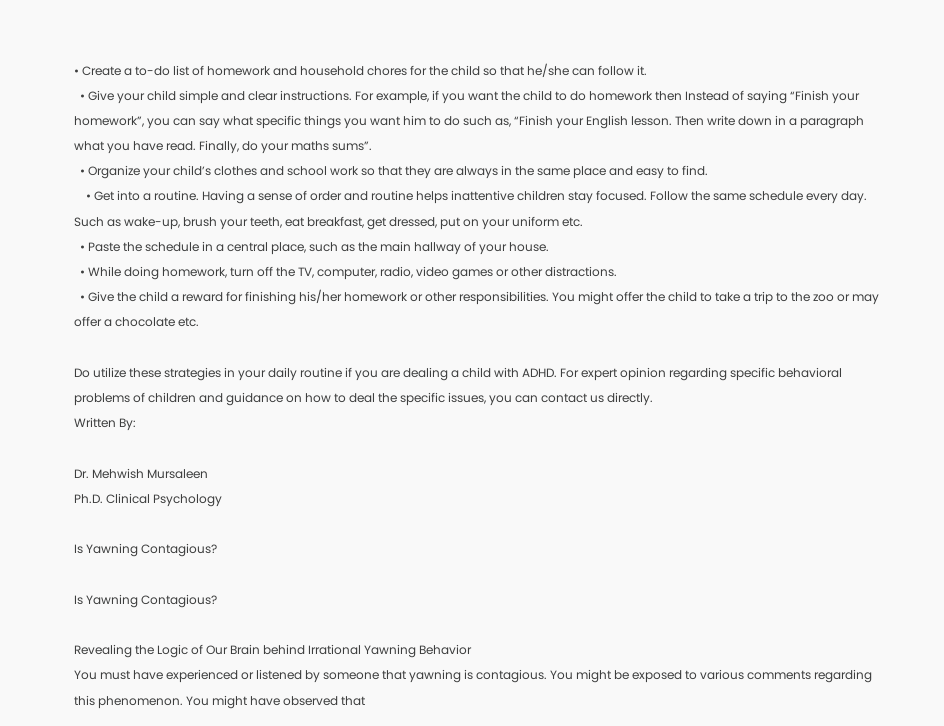• Create a to-do list of homework and household chores for the child so that he/she can follow it.
  • Give your child simple and clear instructions. For example, if you want the child to do homework then Instead of saying “Finish your homework”, you can say what specific things you want him to do such as, “Finish your English lesson. Then write down in a paragraph what you have read. Finally, do your maths sums”.
  • Organize your child’s clothes and school work so that they are always in the same place and easy to find.
    • Get into a routine. Having a sense of order and routine helps inattentive children stay focused. Follow the same schedule every day. Such as wake-up, brush your teeth, eat breakfast, get dressed, put on your uniform etc.
  • Paste the schedule in a central place, such as the main hallway of your house.
  • While doing homework, turn off the TV, computer, radio, video games or other distractions.
  • Give the child a reward for finishing his/her homework or other responsibilities. You might offer the child to take a trip to the zoo or may offer a chocolate etc.

Do utilize these strategies in your daily routine if you are dealing a child with ADHD. For expert opinion regarding specific behavioral problems of children and guidance on how to deal the specific issues, you can contact us directly.
Written By:

Dr. Mehwish Mursaleen
Ph.D. Clinical Psychology

Is Yawning Contagious?

Is Yawning Contagious?

Revealing the Logic of Our Brain behind Irrational Yawning Behavior
You must have experienced or listened by someone that yawning is contagious. You might be exposed to various comments regarding this phenomenon. You might have observed that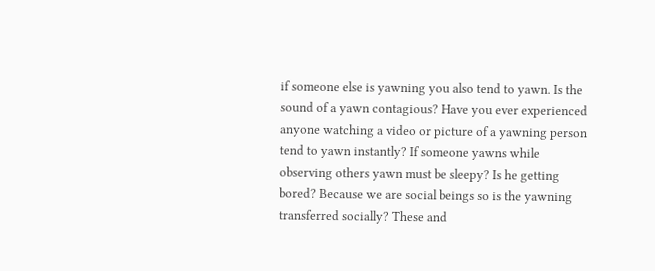if someone else is yawning you also tend to yawn. Is the sound of a yawn contagious? Have you ever experienced anyone watching a video or picture of a yawning person tend to yawn instantly? If someone yawns while observing others yawn must be sleepy? Is he getting bored? Because we are social beings so is the yawning transferred socially? These and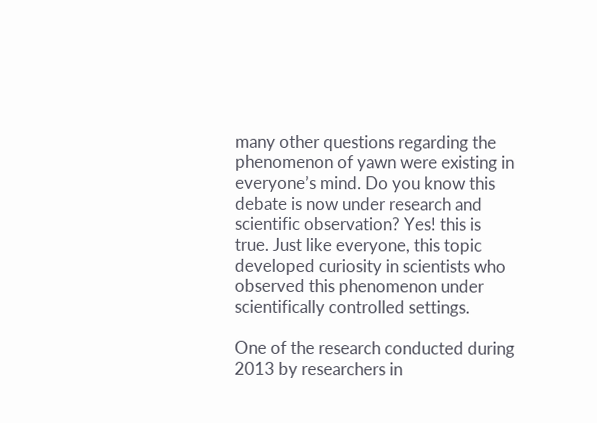many other questions regarding the phenomenon of yawn were existing in everyone’s mind. Do you know this debate is now under research and scientific observation? Yes! this is true. Just like everyone, this topic developed curiosity in scientists who observed this phenomenon under scientifically controlled settings.

One of the research conducted during 2013 by researchers in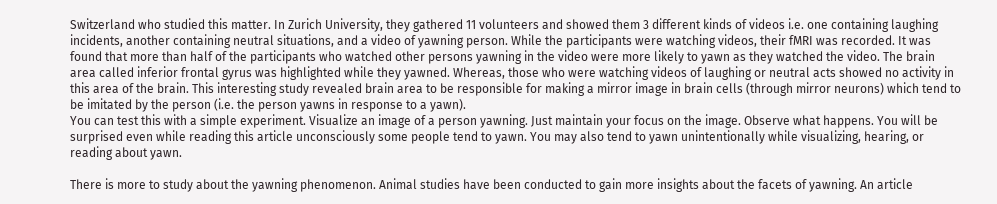Switzerland who studied this matter. In Zurich University, they gathered 11 volunteers and showed them 3 different kinds of videos i.e. one containing laughing incidents, another containing neutral situations, and a video of yawning person. While the participants were watching videos, their fMRI was recorded. It was found that more than half of the participants who watched other persons yawning in the video were more likely to yawn as they watched the video. The brain area called inferior frontal gyrus was highlighted while they yawned. Whereas, those who were watching videos of laughing or neutral acts showed no activity in this area of the brain. This interesting study revealed brain area to be responsible for making a mirror image in brain cells (through mirror neurons) which tend to be imitated by the person (i.e. the person yawns in response to a yawn).
You can test this with a simple experiment. Visualize an image of a person yawning. Just maintain your focus on the image. Observe what happens. You will be surprised even while reading this article unconsciously some people tend to yawn. You may also tend to yawn unintentionally while visualizing, hearing, or reading about yawn.

There is more to study about the yawning phenomenon. Animal studies have been conducted to gain more insights about the facets of yawning. An article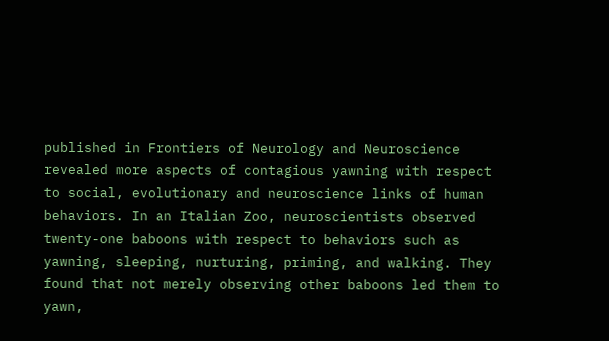published in Frontiers of Neurology and Neuroscience revealed more aspects of contagious yawning with respect to social, evolutionary and neuroscience links of human behaviors. In an Italian Zoo, neuroscientists observed twenty-one baboons with respect to behaviors such as yawning, sleeping, nurturing, priming, and walking. They found that not merely observing other baboons led them to yawn,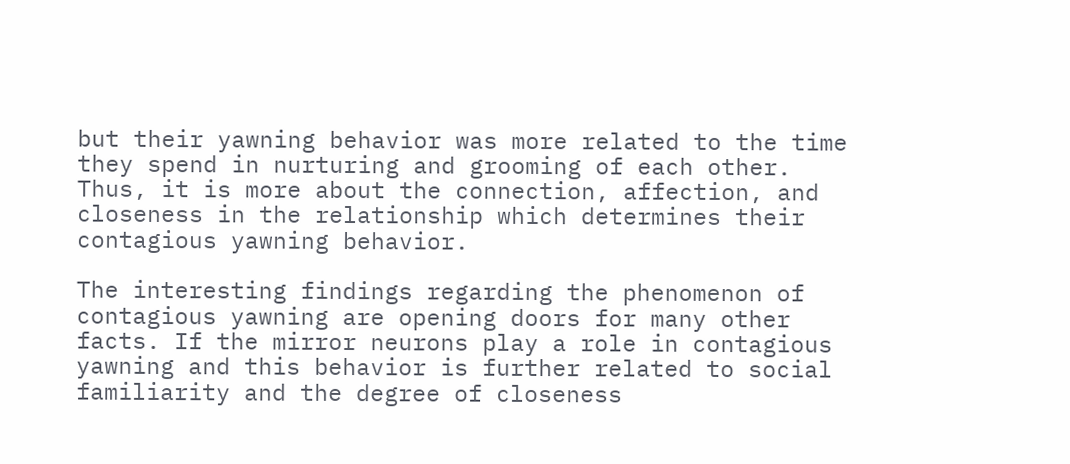but their yawning behavior was more related to the time they spend in nurturing and grooming of each other. Thus, it is more about the connection, affection, and closeness in the relationship which determines their contagious yawning behavior.

The interesting findings regarding the phenomenon of contagious yawning are opening doors for many other facts. If the mirror neurons play a role in contagious yawning and this behavior is further related to social familiarity and the degree of closeness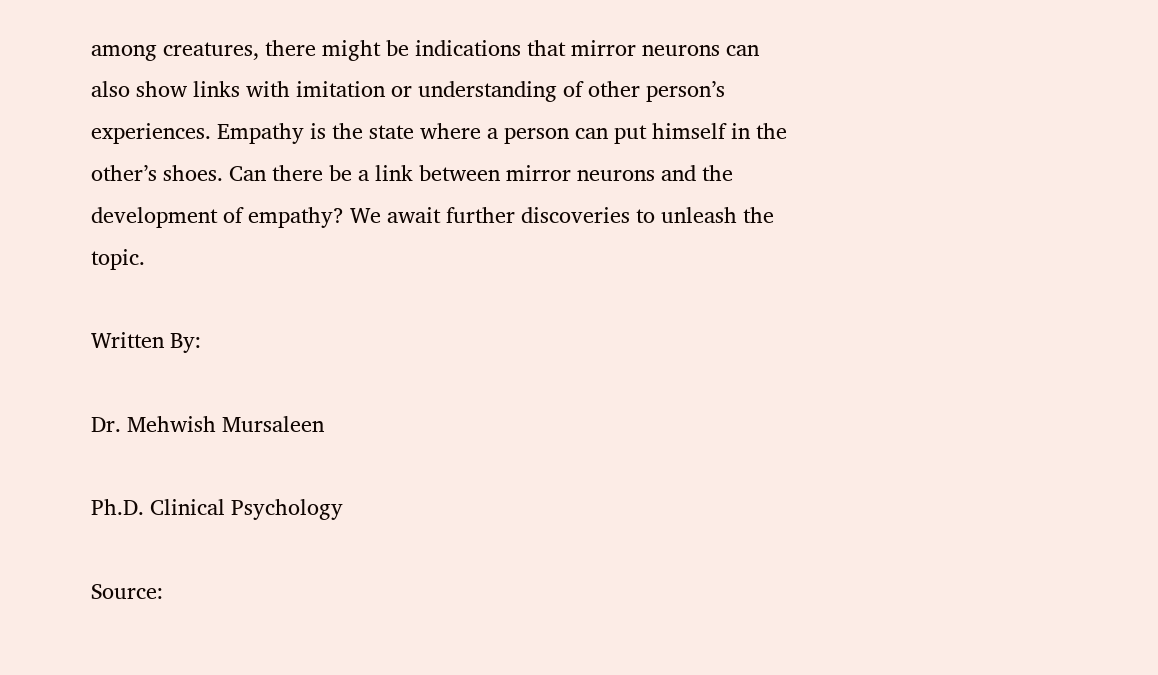among creatures, there might be indications that mirror neurons can also show links with imitation or understanding of other person’s experiences. Empathy is the state where a person can put himself in the other’s shoes. Can there be a link between mirror neurons and the development of empathy? We await further discoveries to unleash the topic.

Written By:

Dr. Mehwish Mursaleen

Ph.D. Clinical Psychology

Source: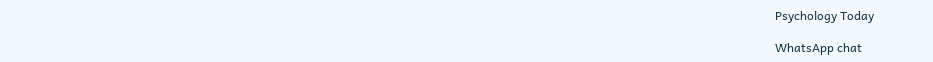Psychology Today

WhatsApp chat